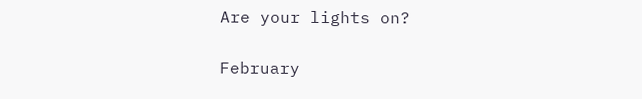Are your lights on?

February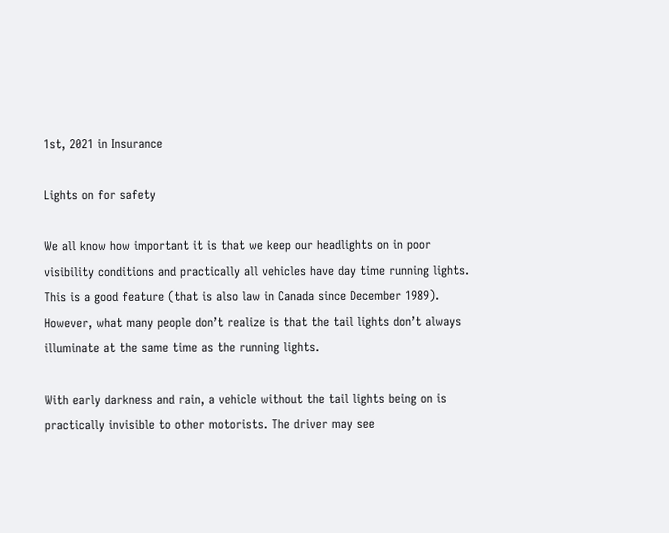1st, 2021 in Insurance

Lights on for safety

We all know how important it is that we keep our headlights on in poor visibility conditions and practically all vehicles have day time running lights. This is a good feature (that is also law in Canada since December 1989). However, what many people don’t realize is that the tail lights don’t always illuminate at the same time as the running lights.

With early darkness and rain, a vehicle without the tail lights being on is practically invisible to other motorists. The driver may see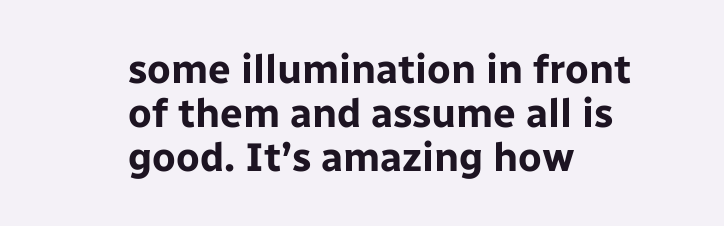some illumination in front of them and assume all is good. It’s amazing how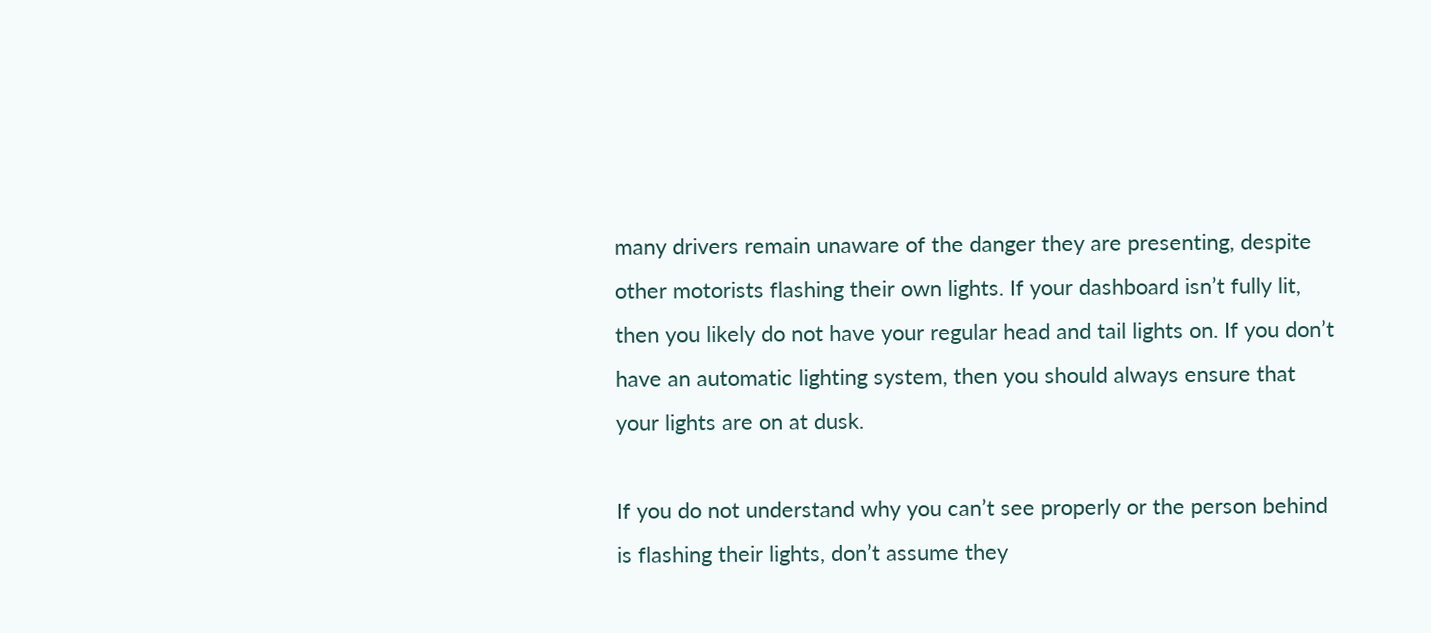many drivers remain unaware of the danger they are presenting, despite other motorists flashing their own lights. If your dashboard isn’t fully lit, then you likely do not have your regular head and tail lights on. If you don’t have an automatic lighting system, then you should always ensure that your lights are on at dusk.

If you do not understand why you can’t see properly or the person behind is flashing their lights, don’t assume they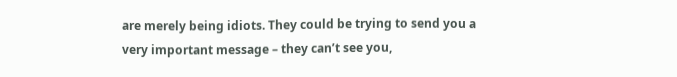are merely being idiots. They could be trying to send you a very important message – they can’t see you,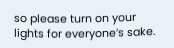so please turn on your lights for everyone’s sake.